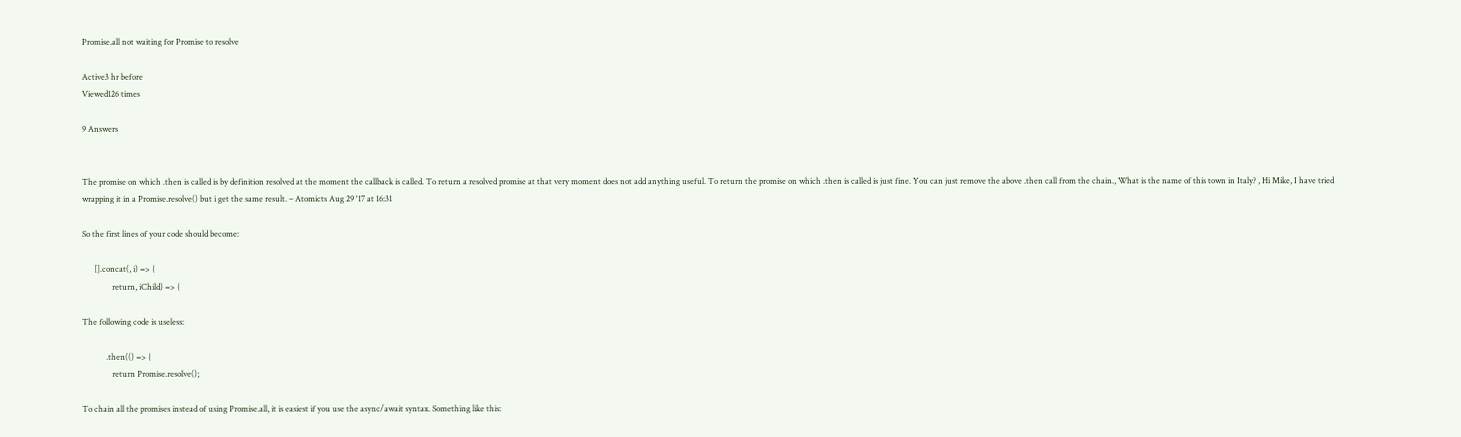Promise.all not waiting for Promise to resolve

Active3 hr before
Viewed126 times

9 Answers


The promise on which .then is called is by definition resolved at the moment the callback is called. To return a resolved promise at that very moment does not add anything useful. To return the promise on which .then is called is just fine. You can just remove the above .then call from the chain., What is the name of this town in Italy? , Hi Mike, I have tried wrapping it in a Promise.resolve() but i get the same result. – Atomicts Aug 29 '17 at 16:31

So the first lines of your code should become:

      [].concat(, i) => {
               return, iChild) => {

The following code is useless:

            .then(() => {
               return Promise.resolve();

To chain all the promises instead of using Promise.all, it is easiest if you use the async/await syntax. Something like this: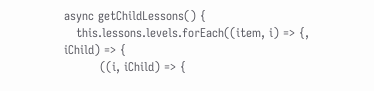async getChildLessons() {
   this.lessons.levels.forEach((item, i) => {, iChild) => {
         ((i, iChild) => {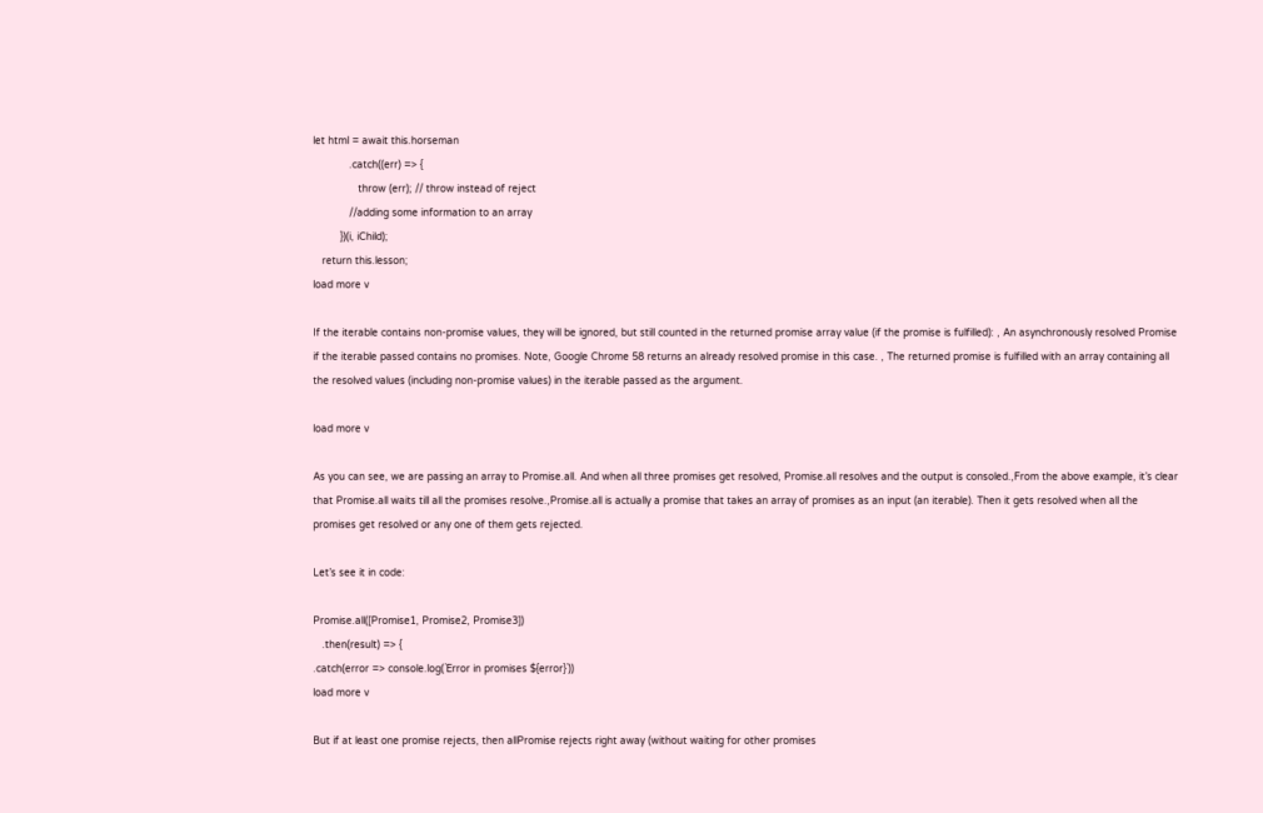let html = await this.horseman
            .catch((err) => {
               throw (err); // throw instead of reject
            //adding some information to an array
         })(i, iChild);
   return this.lesson;
load more v

If the iterable contains non-promise values, they will be ignored, but still counted in the returned promise array value (if the promise is fulfilled): , An asynchronously resolved Promise if the iterable passed contains no promises. Note, Google Chrome 58 returns an already resolved promise in this case. , The returned promise is fulfilled with an array containing all the resolved values (including non-promise values) in the iterable passed as the argument.

load more v

As you can see, we are passing an array to Promise.all. And when all three promises get resolved, Promise.all resolves and the output is consoled.,From the above example, it’s clear that Promise.all waits till all the promises resolve.,Promise.all is actually a promise that takes an array of promises as an input (an iterable). Then it gets resolved when all the promises get resolved or any one of them gets rejected.

Let’s see it in code:

Promise.all([Promise1, Promise2, Promise3])
   .then(result) => {
.catch(error => console.log(`Error in promises ${error}`))
load more v

But if at least one promise rejects, then allPromise rejects right away (without waiting for other promises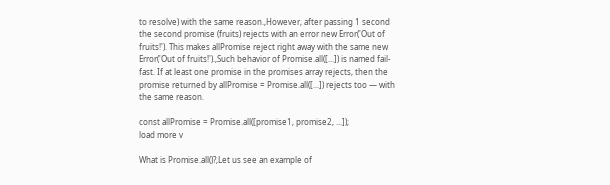to resolve) with the same reason.,However, after passing 1 second the second promise (fruits) rejects with an error new Error('Out of fruits!'). This makes allPromise reject right away with the same new Error('Out of fruits!').,Such behavior of Promise.all([...]) is named fail-fast. If at least one promise in the promises array rejects, then the promise returned by allPromise = Promise.all([...]) rejects too — with the same reason.

const allPromise = Promise.all([promise1, promise2, ...]);
load more v

What is Promise.all()?,Let us see an example of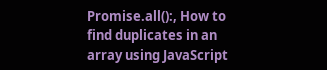Promise.all():, How to find duplicates in an array using JavaScript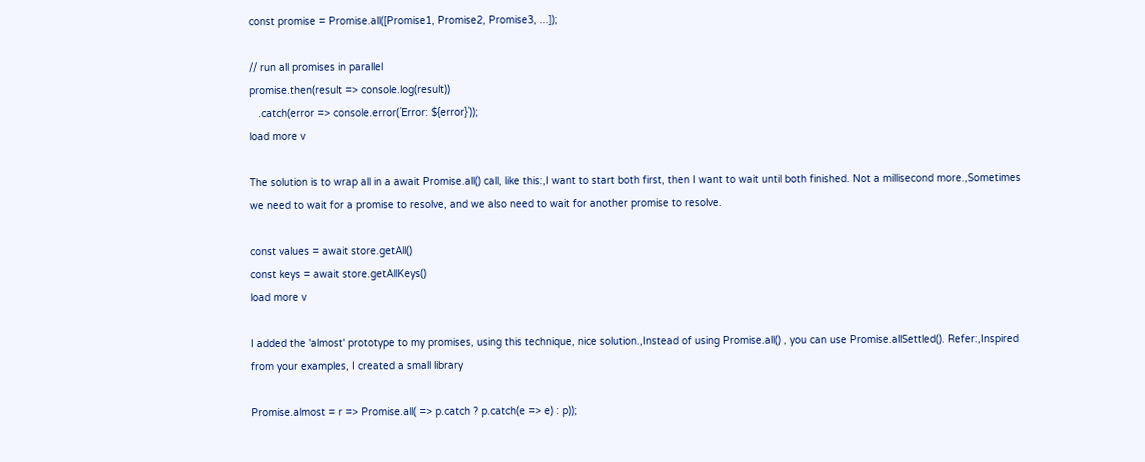const promise = Promise.all([Promise1, Promise2, Promise3, ...]);

// run all promises in parallel
promise.then(result => console.log(result))
   .catch(error => console.error(`Error: ${error}`));
load more v

The solution is to wrap all in a await Promise.all() call, like this:,I want to start both first, then I want to wait until both finished. Not a millisecond more.,Sometimes we need to wait for a promise to resolve, and we also need to wait for another promise to resolve.

const values = await store.getAll()
const keys = await store.getAllKeys()
load more v

I added the 'almost' prototype to my promises, using this technique, nice solution.,Instead of using Promise.all() , you can use Promise.allSettled(). Refer:,Inspired from your examples, I created a small library

Promise.almost = r => Promise.all( => p.catch ? p.catch(e => e) : p));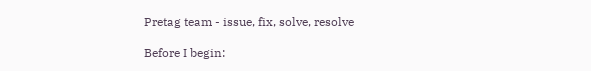Pretag team - issue, fix, solve, resolve

Before I begin: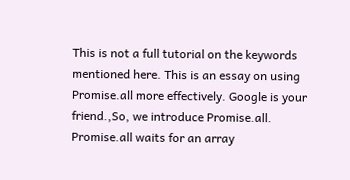This is not a full tutorial on the keywords mentioned here. This is an essay on using Promise.all more effectively. Google is your friend.,So, we introduce Promise.all. Promise.all waits for an array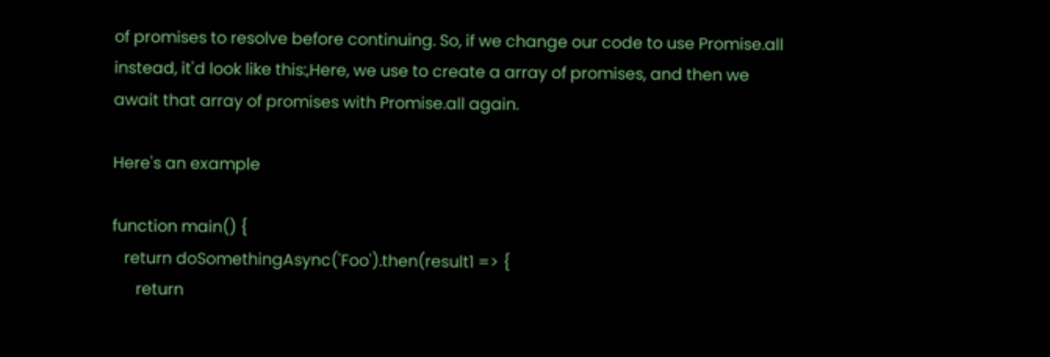of promises to resolve before continuing. So, if we change our code to use Promise.all instead, it'd look like this:,Here, we use to create a array of promises, and then we await that array of promises with Promise.all again.

Here's an example

function main() {
   return doSomethingAsync('Foo').then(result1 => {
      return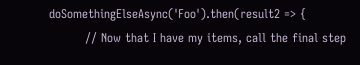doSomethingElseAsync('Foo').then(result2 => {
         // Now that I have my items, call the final step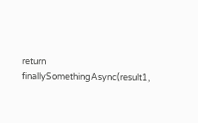return finallySomethingAsync(result1,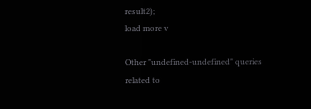result2);
load more v

Other "undefined-undefined" queries related to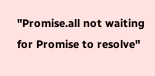"Promise.all not waiting for Promise to resolve"